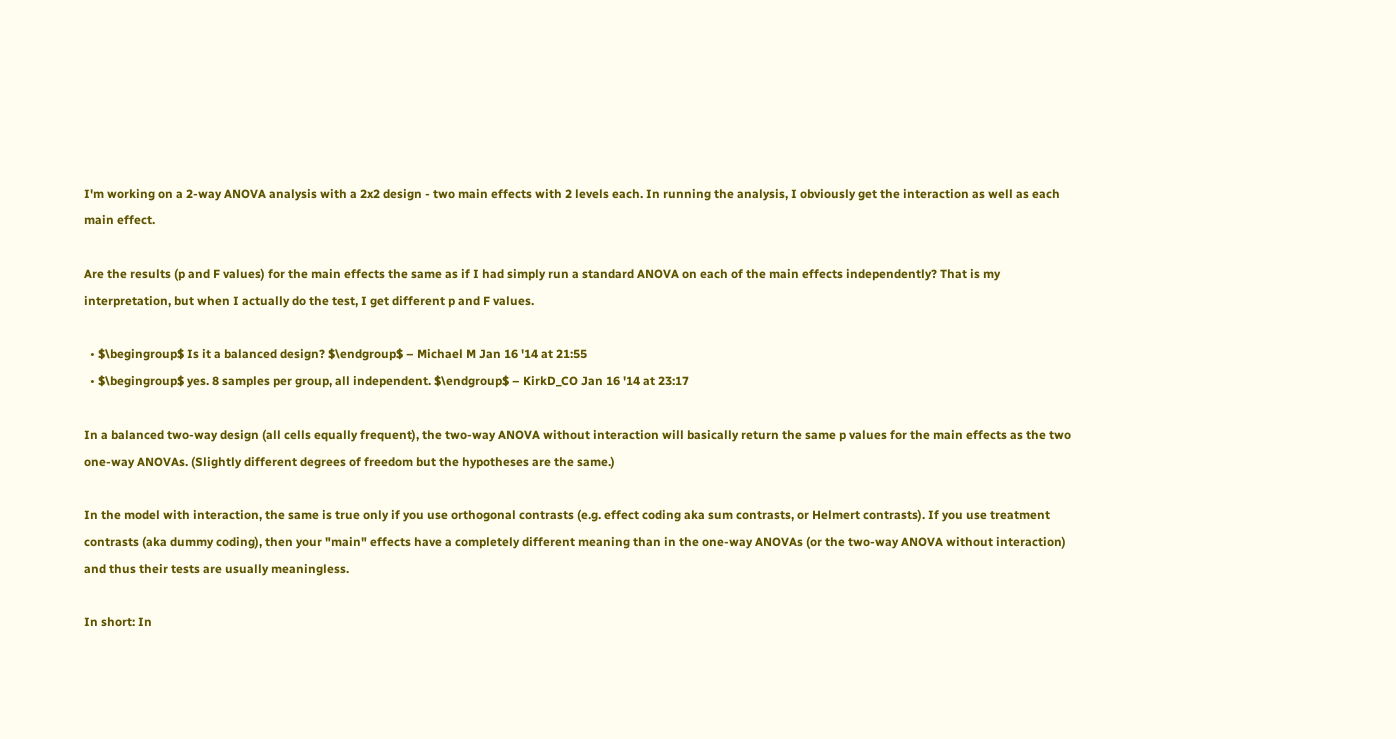I'm working on a 2-way ANOVA analysis with a 2x2 design - two main effects with 2 levels each. In running the analysis, I obviously get the interaction as well as each main effect.

Are the results (p and F values) for the main effects the same as if I had simply run a standard ANOVA on each of the main effects independently? That is my interpretation, but when I actually do the test, I get different p and F values.

  • $\begingroup$ Is it a balanced design? $\endgroup$ – Michael M Jan 16 '14 at 21:55
  • $\begingroup$ yes. 8 samples per group, all independent. $\endgroup$ – KirkD_CO Jan 16 '14 at 23:17

In a balanced two-way design (all cells equally frequent), the two-way ANOVA without interaction will basically return the same p values for the main effects as the two one-way ANOVAs. (Slightly different degrees of freedom but the hypotheses are the same.)

In the model with interaction, the same is true only if you use orthogonal contrasts (e.g. effect coding aka sum contrasts, or Helmert contrasts). If you use treatment contrasts (aka dummy coding), then your "main" effects have a completely different meaning than in the one-way ANOVAs (or the two-way ANOVA without interaction) and thus their tests are usually meaningless.

In short: In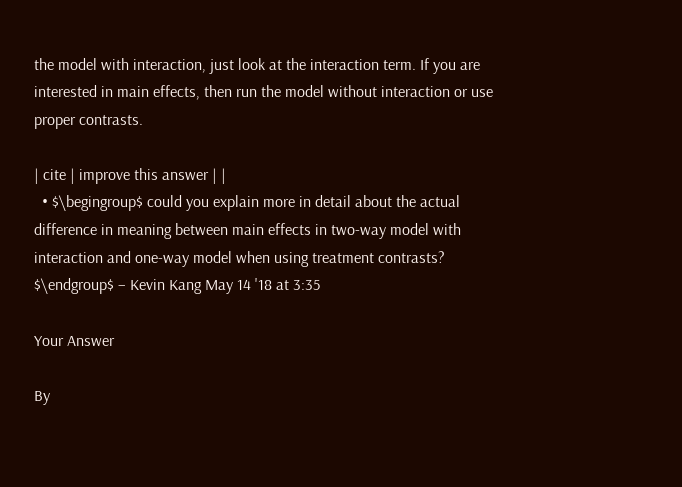the model with interaction, just look at the interaction term. If you are interested in main effects, then run the model without interaction or use proper contrasts.

| cite | improve this answer | |
  • $\begingroup$ could you explain more in detail about the actual difference in meaning between main effects in two-way model with interaction and one-way model when using treatment contrasts? $\endgroup$ – Kevin Kang May 14 '18 at 3:35

Your Answer

By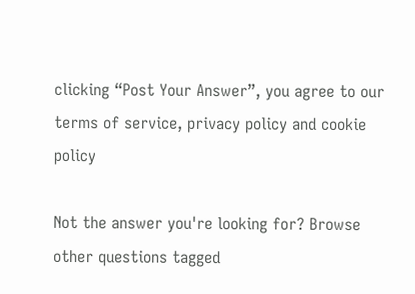clicking “Post Your Answer”, you agree to our terms of service, privacy policy and cookie policy

Not the answer you're looking for? Browse other questions tagged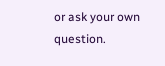or ask your own question.